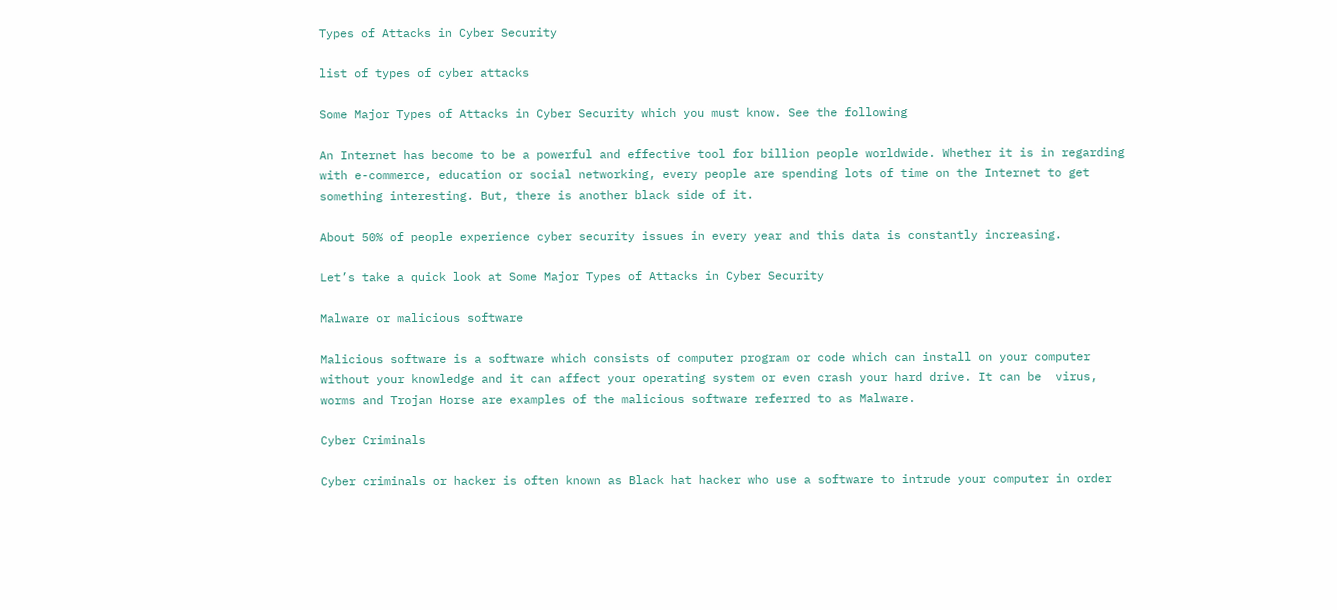Types of Attacks in Cyber Security

list of types of cyber attacks

Some Major Types of Attacks in Cyber Security which you must know. See the following

An Internet has become to be a powerful and effective tool for billion people worldwide. Whether it is in regarding with e-commerce, education or social networking, every people are spending lots of time on the Internet to get something interesting. But, there is another black side of it.

About 50% of people experience cyber security issues in every year and this data is constantly increasing.

Let’s take a quick look at Some Major Types of Attacks in Cyber Security

Malware or malicious software

Malicious software is a software which consists of computer program or code which can install on your computer without your knowledge and it can affect your operating system or even crash your hard drive. It can be  virus, worms and Trojan Horse are examples of the malicious software referred to as Malware.

Cyber Criminals

Cyber criminals or hacker is often known as Black hat hacker who use a software to intrude your computer in order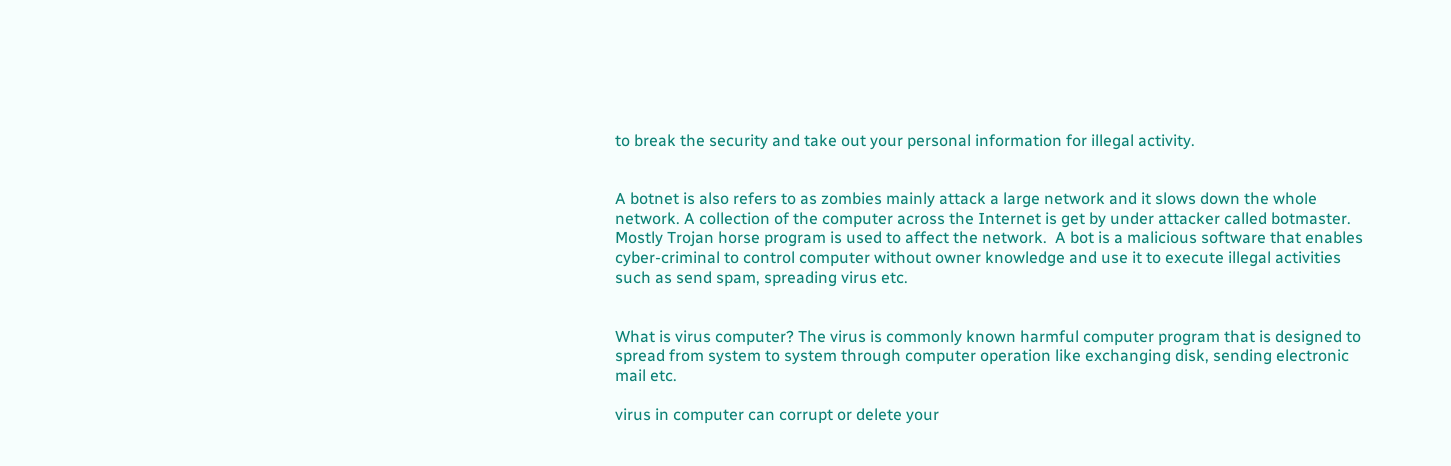to break the security and take out your personal information for illegal activity.


A botnet is also refers to as zombies mainly attack a large network and it slows down the whole network. A collection of the computer across the Internet is get by under attacker called botmaster. Mostly Trojan horse program is used to affect the network.  A bot is a malicious software that enables cyber-criminal to control computer without owner knowledge and use it to execute illegal activities such as send spam, spreading virus etc.


What is virus computer? The virus is commonly known harmful computer program that is designed to spread from system to system through computer operation like exchanging disk, sending electronic mail etc.

virus in computer can corrupt or delete your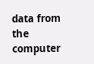data from the computer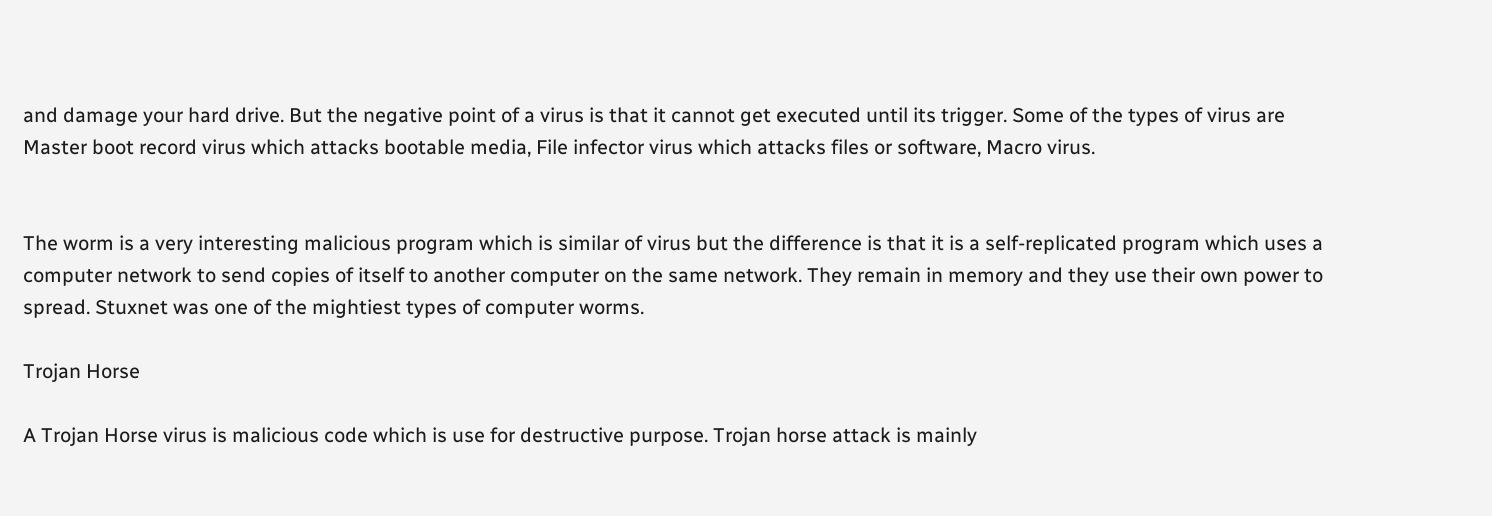and damage your hard drive. But the negative point of a virus is that it cannot get executed until its trigger. Some of the types of virus are Master boot record virus which attacks bootable media, File infector virus which attacks files or software, Macro virus.


The worm is a very interesting malicious program which is similar of virus but the difference is that it is a self-replicated program which uses a computer network to send copies of itself to another computer on the same network. They remain in memory and they use their own power to spread. Stuxnet was one of the mightiest types of computer worms.

Trojan Horse

A Trojan Horse virus is malicious code which is use for destructive purpose. Trojan horse attack is mainly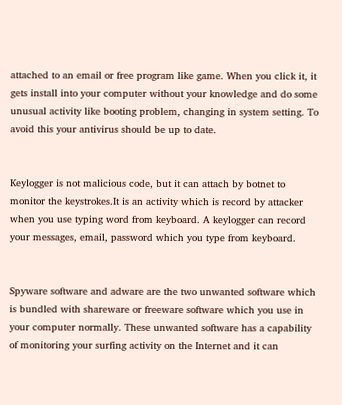attached to an email or free program like game. When you click it, it gets install into your computer without your knowledge and do some unusual activity like booting problem, changing in system setting. To avoid this your antivirus should be up to date.


Keylogger is not malicious code, but it can attach by botnet to monitor the keystrokes.It is an activity which is record by attacker when you use typing word from keyboard. A keylogger can record your messages, email, password which you type from keyboard.


Spyware software and adware are the two unwanted software which is bundled with shareware or freeware software which you use in your computer normally. These unwanted software has a capability of monitoring your surfing activity on the Internet and it can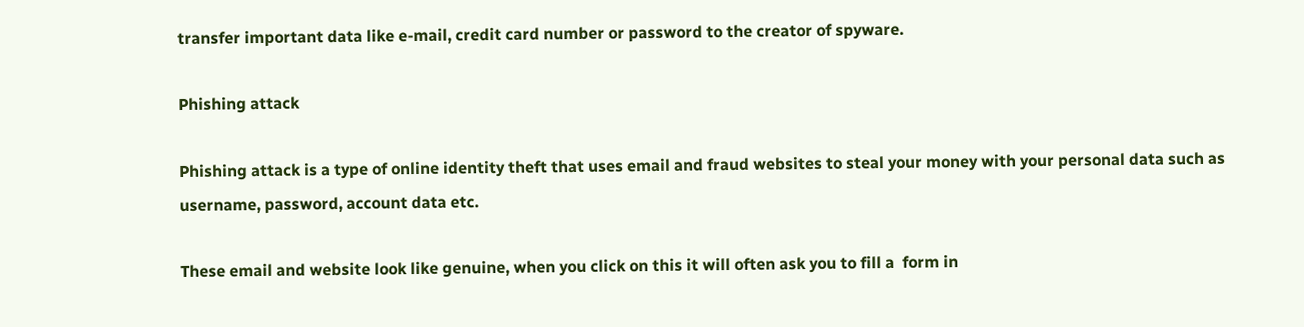transfer important data like e-mail, credit card number or password to the creator of spyware.

Phishing attack

Phishing attack is a type of online identity theft that uses email and fraud websites to steal your money with your personal data such as username, password, account data etc.

These email and website look like genuine, when you click on this it will often ask you to fill a  form in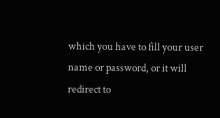which you have to fill your user name or password, or it will redirect to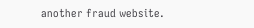another fraud website.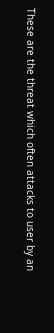These are the threat which often attacks to user by an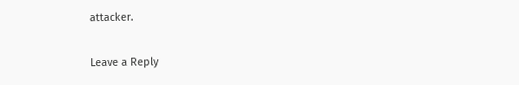attacker.

Leave a Reply